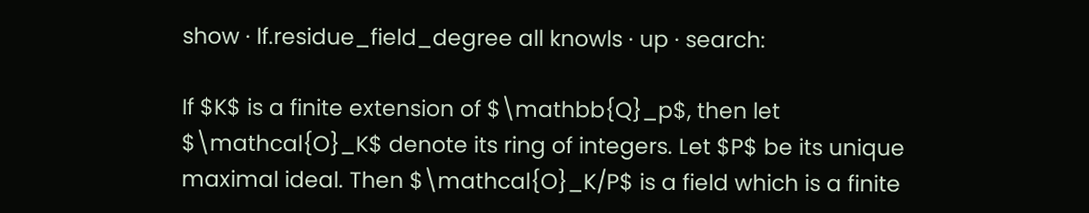show · lf.residue_field_degree all knowls · up · search:

If $K$ is a finite extension of $\mathbb{Q}_p$, then let $\mathcal{O}_K$ denote its ring of integers. Let $P$ be its unique maximal ideal. Then $\mathcal{O}_K/P$ is a field which is a finite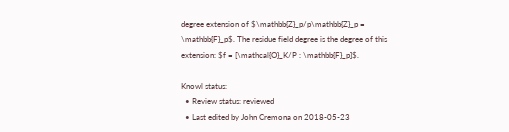degree extension of $\mathbb{Z}_p/p\mathbb{Z}_p = \mathbb{F}_p$. The residue field degree is the degree of this extension: $f = [\mathcal{O}_K/P : \mathbb{F}_p]$.

Knowl status:
  • Review status: reviewed
  • Last edited by John Cremona on 2018-05-23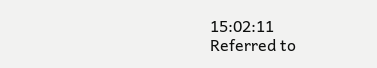15:02:11
Referred to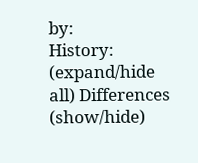by:
History: (expand/hide all) Differences (show/hide)